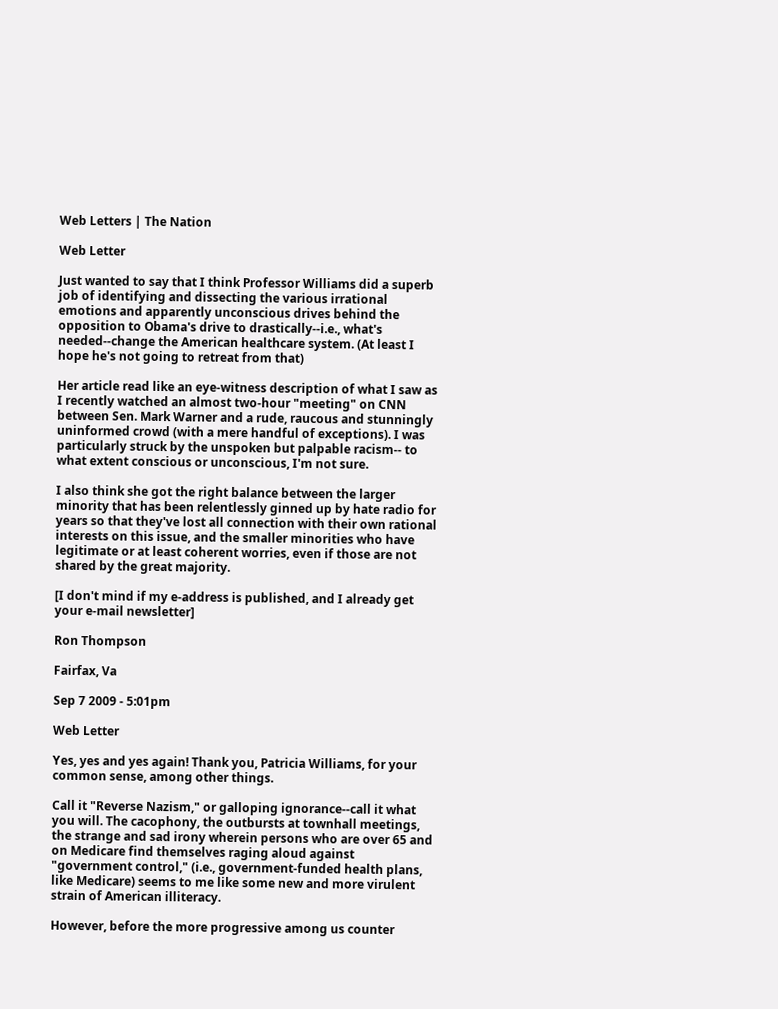Web Letters | The Nation

Web Letter

Just wanted to say that I think Professor Williams did a superb job of identifying and dissecting the various irrational emotions and apparently unconscious drives behind the opposition to Obama's drive to drastically--i.e., what's needed--change the American healthcare system. (At least I hope he's not going to retreat from that)

Her article read like an eye-witness description of what I saw as I recently watched an almost two-hour "meeting" on CNN between Sen. Mark Warner and a rude, raucous and stunningly uninformed crowd (with a mere handful of exceptions). I was particularly struck by the unspoken but palpable racism-- to what extent conscious or unconscious, I'm not sure.

I also think she got the right balance between the larger minority that has been relentlessly ginned up by hate radio for years so that they've lost all connection with their own rational interests on this issue, and the smaller minorities who have legitimate or at least coherent worries, even if those are not shared by the great majority.

[I don't mind if my e-address is published, and I already get your e-mail newsletter]

Ron Thompson

Fairfax, Va

Sep 7 2009 - 5:01pm

Web Letter

Yes, yes and yes again! Thank you, Patricia Williams, for your common sense, among other things.

Call it "Reverse Nazism," or galloping ignorance--call it what you will. The cacophony, the outbursts at townhall meetings, the strange and sad irony wherein persons who are over 65 and on Medicare find themselves raging aloud against "government control," (i.e., government-funded health plans, like Medicare) seems to me like some new and more virulent strain of American illiteracy.

However, before the more progressive among us counter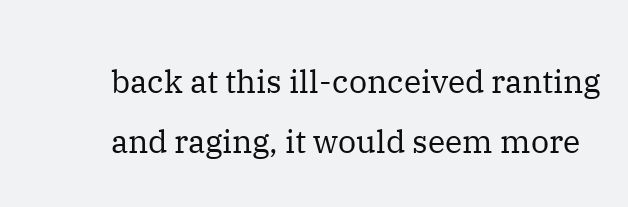back at this ill-conceived ranting and raging, it would seem more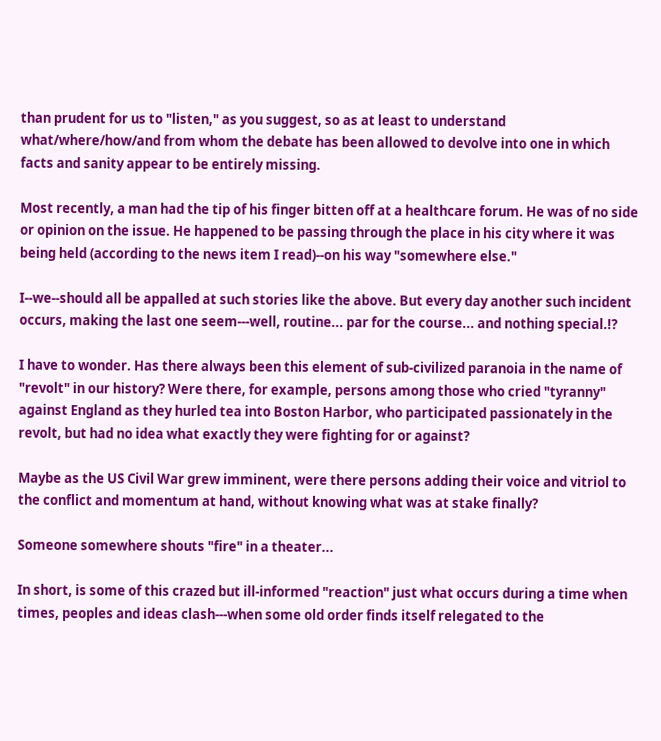than prudent for us to "listen," as you suggest, so as at least to understand what/where/how/and from whom the debate has been allowed to devolve into one in which facts and sanity appear to be entirely missing.

Most recently, a man had the tip of his finger bitten off at a healthcare forum. He was of no side or opinion on the issue. He happened to be passing through the place in his city where it was being held (according to the news item I read)--on his way "somewhere else."

I--we--should all be appalled at such stories like the above. But every day another such incident occurs, making the last one seem---well, routine... par for the course... and nothing special.!?

I have to wonder. Has there always been this element of sub-civilized paranoia in the name of "revolt" in our history? Were there, for example, persons among those who cried "tyranny" against England as they hurled tea into Boston Harbor, who participated passionately in the revolt, but had no idea what exactly they were fighting for or against?

Maybe as the US Civil War grew imminent, were there persons adding their voice and vitriol to the conflict and momentum at hand, without knowing what was at stake finally?

Someone somewhere shouts "fire" in a theater...

In short, is some of this crazed but ill-informed "reaction" just what occurs during a time when times, peoples and ideas clash---when some old order finds itself relegated to the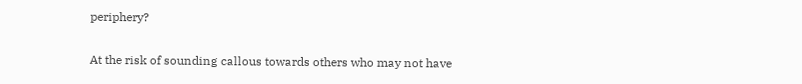periphery?

At the risk of sounding callous towards others who may not have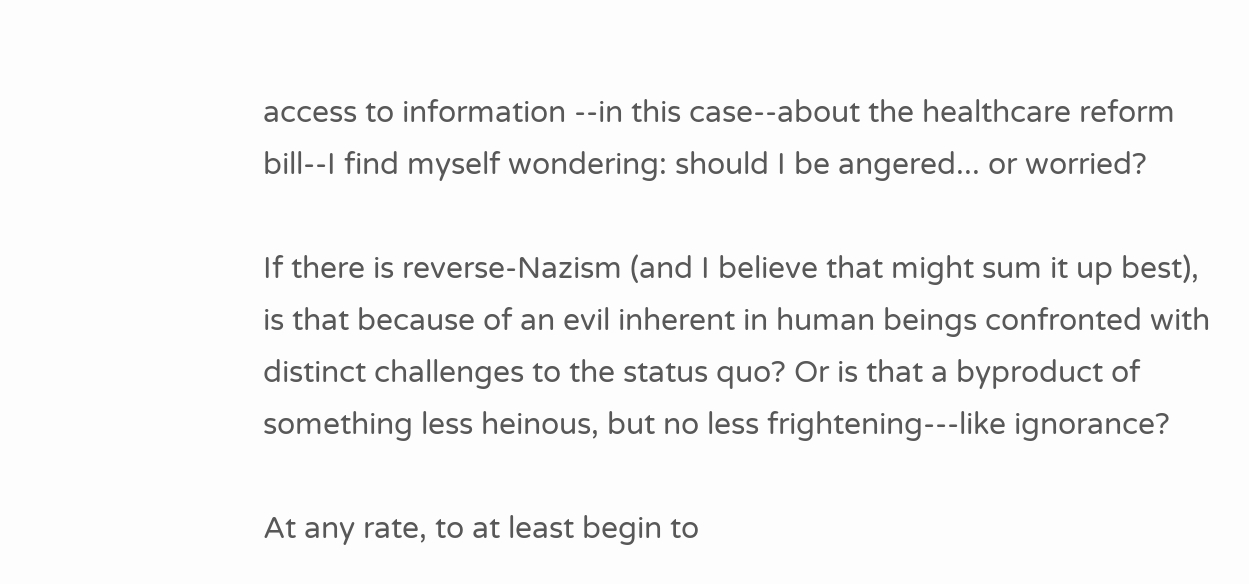access to information --in this case--about the healthcare reform bill--I find myself wondering: should I be angered... or worried?

If there is reverse-Nazism (and I believe that might sum it up best), is that because of an evil inherent in human beings confronted with distinct challenges to the status quo? Or is that a byproduct of something less heinous, but no less frightening---like ignorance?

At any rate, to at least begin to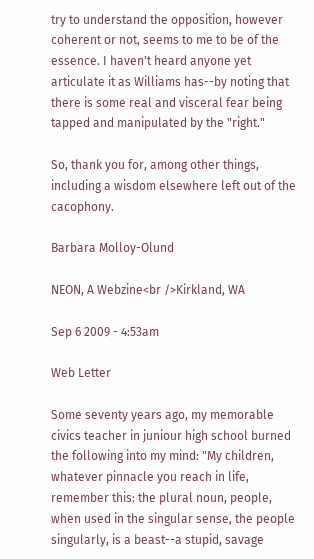try to understand the opposition, however coherent or not, seems to me to be of the essence. I haven't heard anyone yet articulate it as Williams has--by noting that there is some real and visceral fear being tapped and manipulated by the "right."

So, thank you for, among other things, including a wisdom elsewhere left out of the cacophony.

Barbara Molloy-Olund

NEON, A Webzine<br />Kirkland, WA

Sep 6 2009 - 4:53am

Web Letter

Some seventy years ago, my memorable civics teacher in juniour high school burned the following into my mind: "My children, whatever pinnacle you reach in life, remember this: the plural noun, people, when used in the singular sense, the people singularly, is a beast--a stupid, savage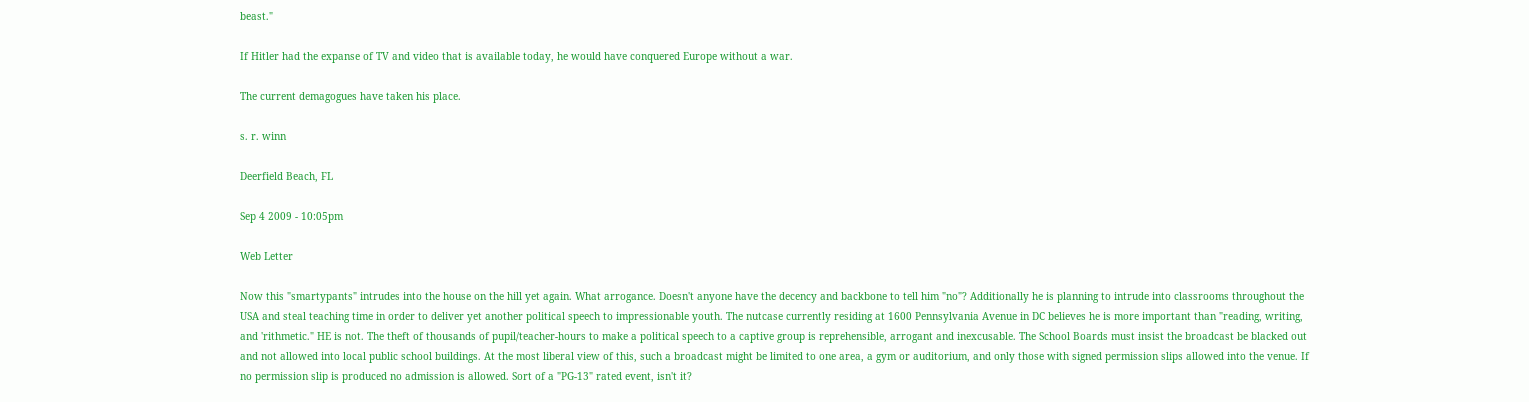beast."

If Hitler had the expanse of TV and video that is available today, he would have conquered Europe without a war.

The current demagogues have taken his place.

s. r. winn

Deerfield Beach, FL

Sep 4 2009 - 10:05pm

Web Letter

Now this "smartypants" intrudes into the house on the hill yet again. What arrogance. Doesn't anyone have the decency and backbone to tell him "no"? Additionally he is planning to intrude into classrooms throughout the USA and steal teaching time in order to deliver yet another political speech to impressionable youth. The nutcase currently residing at 1600 Pennsylvania Avenue in DC believes he is more important than "reading, writing, and 'rithmetic." HE is not. The theft of thousands of pupil/teacher-hours to make a political speech to a captive group is reprehensible, arrogant and inexcusable. The School Boards must insist the broadcast be blacked out and not allowed into local public school buildings. At the most liberal view of this, such a broadcast might be limited to one area, a gym or auditorium, and only those with signed permission slips allowed into the venue. If no permission slip is produced no admission is allowed. Sort of a "PG-13" rated event, isn't it?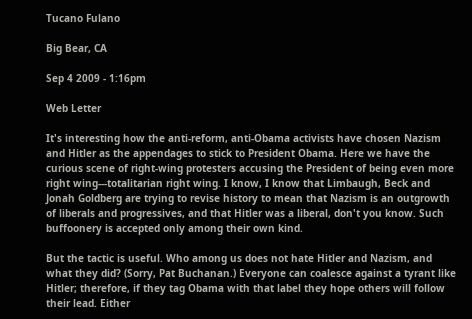Tucano Fulano

Big Bear, CA

Sep 4 2009 - 1:16pm

Web Letter

It's interesting how the anti-reform, anti-Obama activists have chosen Nazism and Hitler as the appendages to stick to President Obama. Here we have the curious scene of right-wing protesters accusing the President of being even more right wing---totalitarian right wing. I know, I know that Limbaugh, Beck and Jonah Goldberg are trying to revise history to mean that Nazism is an outgrowth of liberals and progressives, and that Hitler was a liberal, don't you know. Such buffoonery is accepted only among their own kind.

But the tactic is useful. Who among us does not hate Hitler and Nazism, and what they did? (Sorry, Pat Buchanan.) Everyone can coalesce against a tyrant like Hitler; therefore, if they tag Obama with that label they hope others will follow their lead. Either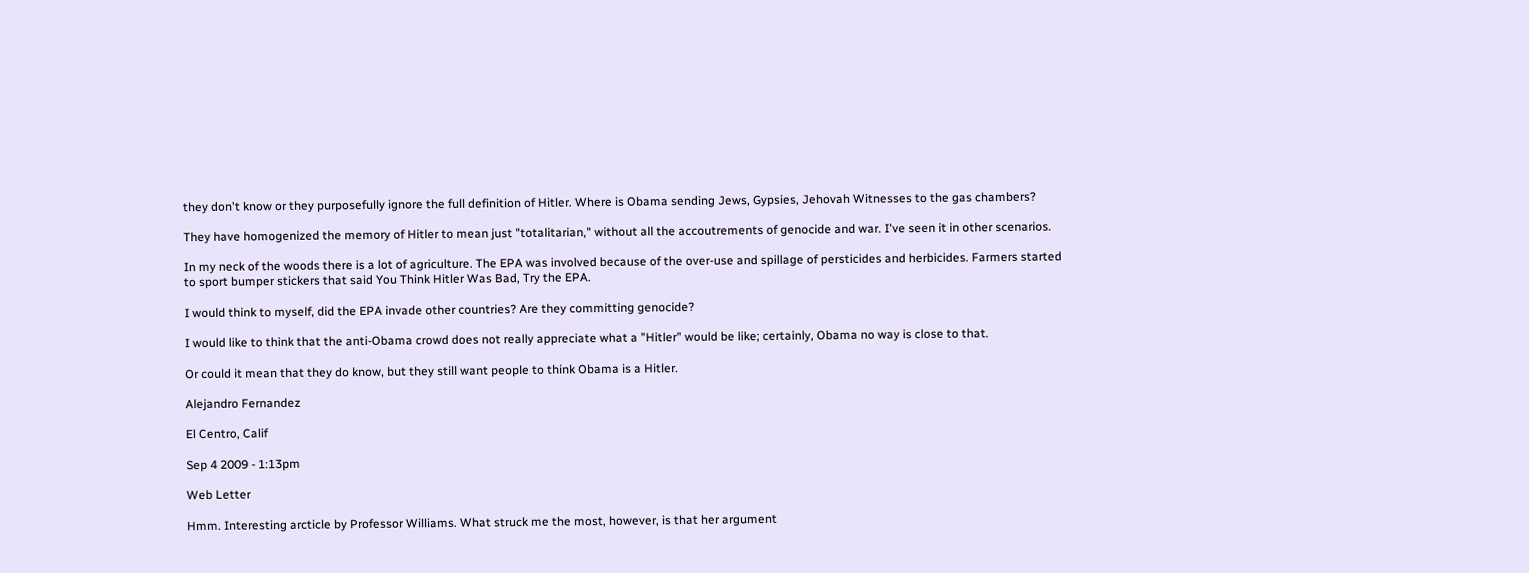they don't know or they purposefully ignore the full definition of Hitler. Where is Obama sending Jews, Gypsies, Jehovah Witnesses to the gas chambers?

They have homogenized the memory of Hitler to mean just "totalitarian," without all the accoutrements of genocide and war. I've seen it in other scenarios.

In my neck of the woods there is a lot of agriculture. The EPA was involved because of the over-use and spillage of persticides and herbicides. Farmers started to sport bumper stickers that said You Think Hitler Was Bad, Try the EPA.

I would think to myself, did the EPA invade other countries? Are they committing genocide?

I would like to think that the anti-Obama crowd does not really appreciate what a "Hitler" would be like; certainly, Obama no way is close to that.

Or could it mean that they do know, but they still want people to think Obama is a Hitler.

Alejandro Fernandez

El Centro, Calif

Sep 4 2009 - 1:13pm

Web Letter

Hmm. Interesting arcticle by Professor Williams. What struck me the most, however, is that her argument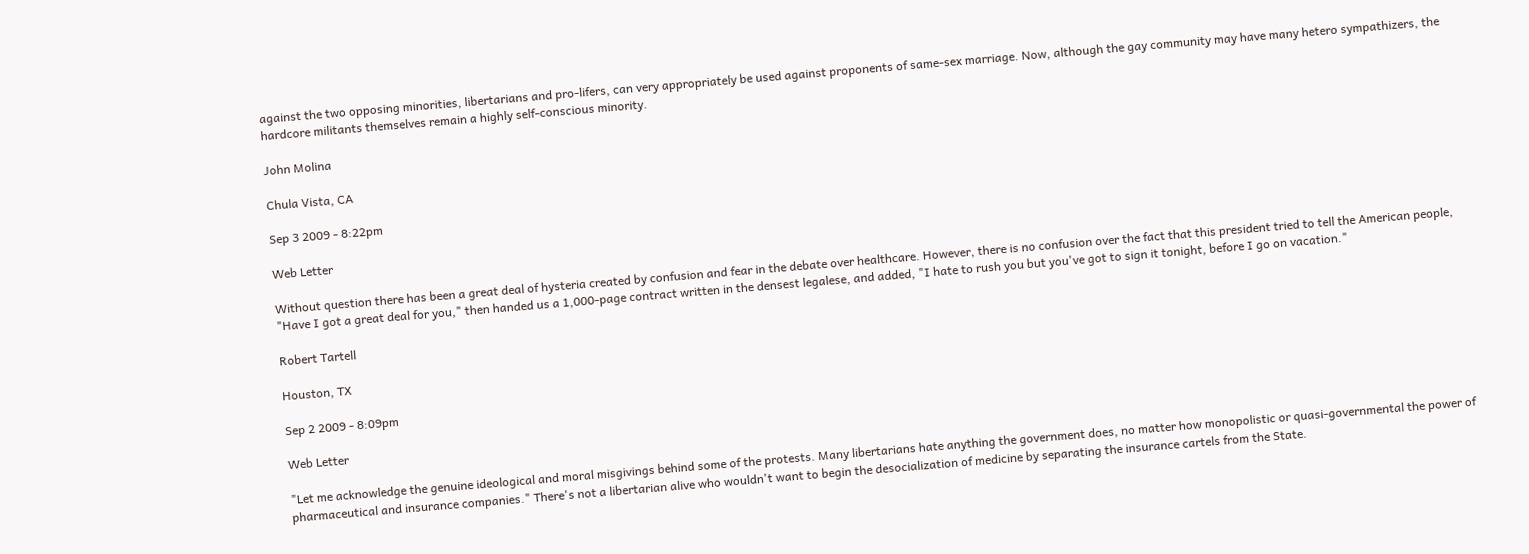against the two opposing minorities, libertarians and pro-lifers, can very appropriately be used against proponents of same-sex marriage. Now, although the gay community may have many hetero sympathizers, the hardcore militants themselves remain a highly self-conscious minority.

John Molina

Chula Vista, CA

Sep 3 2009 - 8:22pm

Web Letter

Without question there has been a great deal of hysteria created by confusion and fear in the debate over healthcare. However, there is no confusion over the fact that this president tried to tell the American people, "Have I got a great deal for you," then handed us a 1,000-page contract written in the densest legalese, and added, "I hate to rush you but you've got to sign it tonight, before I go on vacation."

Robert Tartell

Houston, TX

Sep 2 2009 - 8:09pm

Web Letter

"Let me acknowledge the genuine ideological and moral misgivings behind some of the protests. Many libertarians hate anything the government does, no matter how monopolistic or quasi-governmental the power of pharmaceutical and insurance companies." There's not a libertarian alive who wouldn't want to begin the desocialization of medicine by separating the insurance cartels from the State.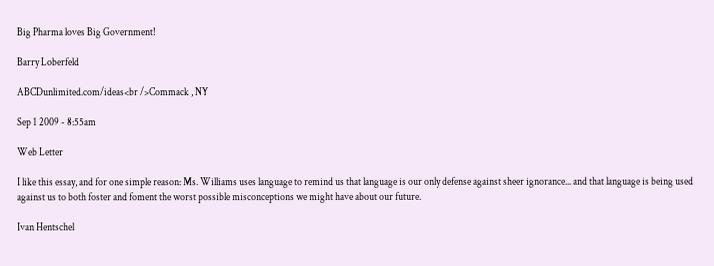Big Pharma loves Big Government!

Barry Loberfeld

ABCDunlimited.com/ideas<br />Commack , NY

Sep 1 2009 - 8:55am

Web Letter

I like this essay, and for one simple reason: Ms. Williams uses language to remind us that language is our only defense against sheer ignorance... and that language is being used against us to both foster and foment the worst possible misconceptions we might have about our future.

Ivan Hentschel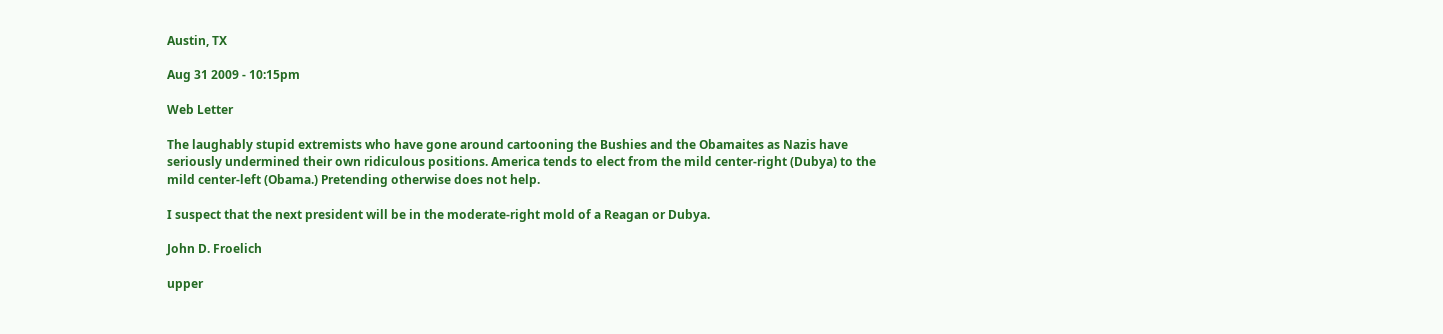Austin, TX

Aug 31 2009 - 10:15pm

Web Letter

The laughably stupid extremists who have gone around cartooning the Bushies and the Obamaites as Nazis have seriously undermined their own ridiculous positions. America tends to elect from the mild center-right (Dubya) to the mild center-left (Obama.) Pretending otherwise does not help.

I suspect that the next president will be in the moderate-right mold of a Reagan or Dubya.

John D. Froelich

upper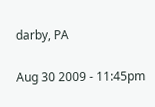darby, PA

Aug 30 2009 - 11:45pm